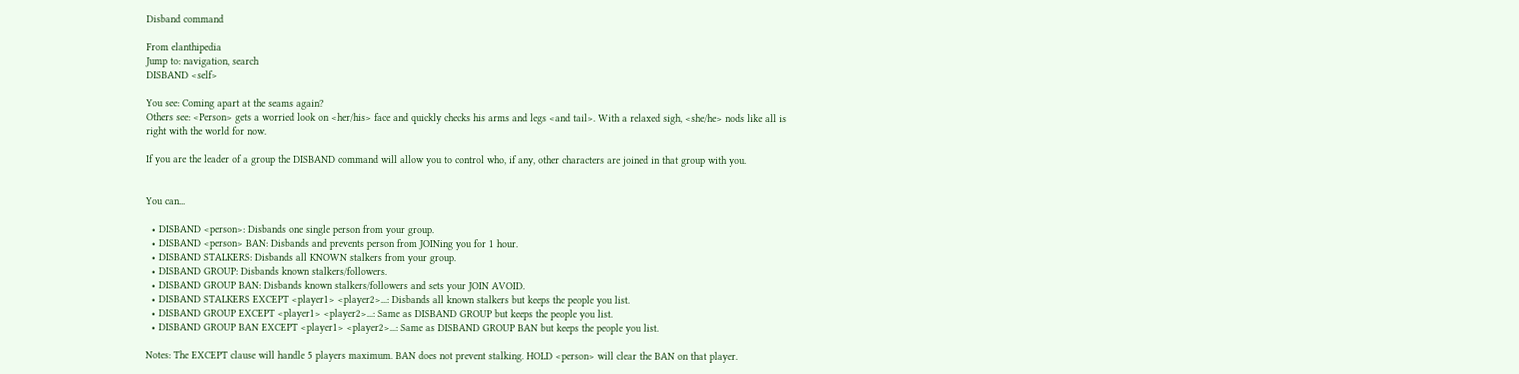Disband command

From elanthipedia
Jump to: navigation, search
DISBAND <self>

You see: Coming apart at the seams again?
Others see: <Person> gets a worried look on <her/his> face and quickly checks his arms and legs <and tail>. With a relaxed sigh, <she/he> nods like all is right with the world for now.

If you are the leader of a group the DISBAND command will allow you to control who, if any, other characters are joined in that group with you.


You can...

  • DISBAND <person>: Disbands one single person from your group.
  • DISBAND <person> BAN: Disbands and prevents person from JOINing you for 1 hour.
  • DISBAND STALKERS: Disbands all KNOWN stalkers from your group.
  • DISBAND GROUP: Disbands known stalkers/followers.
  • DISBAND GROUP BAN: Disbands known stalkers/followers and sets your JOIN AVOID.
  • DISBAND STALKERS EXCEPT <player1> <player2>...: Disbands all known stalkers but keeps the people you list.
  • DISBAND GROUP EXCEPT <player1> <player2>...: Same as DISBAND GROUP but keeps the people you list.
  • DISBAND GROUP BAN EXCEPT <player1> <player2>...: Same as DISBAND GROUP BAN but keeps the people you list.

Notes: The EXCEPT clause will handle 5 players maximum. BAN does not prevent stalking. HOLD <person> will clear the BAN on that player.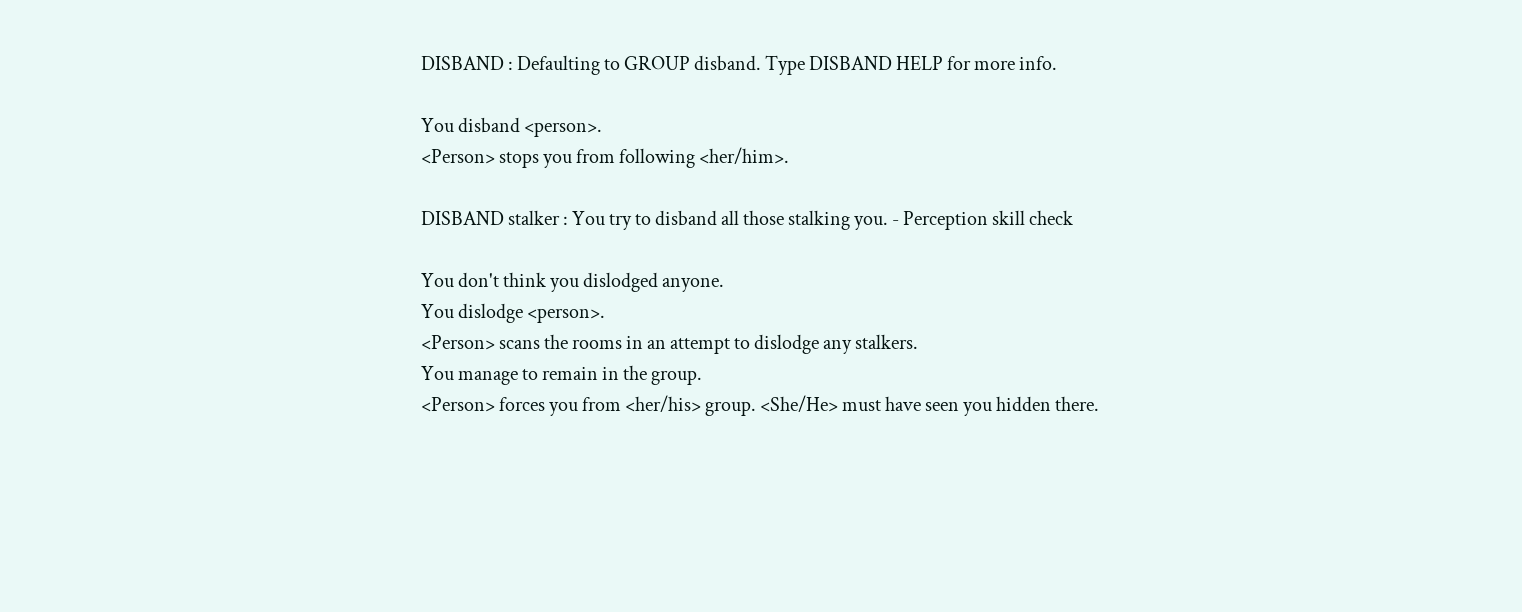DISBAND : Defaulting to GROUP disband. Type DISBAND HELP for more info.

You disband <person>.
<Person> stops you from following <her/him>.

DISBAND stalker : You try to disband all those stalking you. - Perception skill check

You don't think you dislodged anyone.
You dislodge <person>.
<Person> scans the rooms in an attempt to dislodge any stalkers.
You manage to remain in the group.
<Person> forces you from <her/his> group. <She/He> must have seen you hidden there.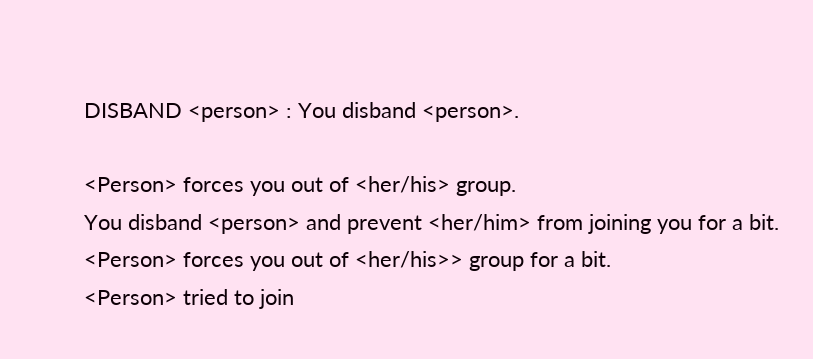DISBAND <person> : You disband <person>.

<Person> forces you out of <her/his> group.
You disband <person> and prevent <her/him> from joining you for a bit.
<Person> forces you out of <her/his>> group for a bit.
<Person> tried to join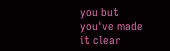you but you've made it clear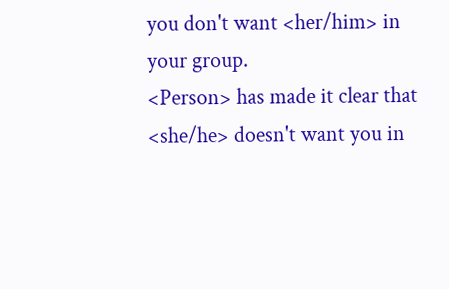you don't want <her/him> in your group.
<Person> has made it clear that <she/he> doesn't want you in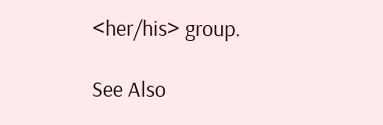<her/his> group.

See Also